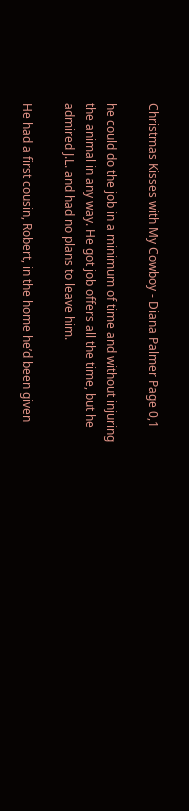Christmas Kisses with My Cowboy - Diana Palmer Page 0,1

he could do the job in a minimum of time and without injuring the animal in any way. He got job offers all the time, but he admired J.L. and had no plans to leave him.

He had a first cousin, Robert, in the home he’d been given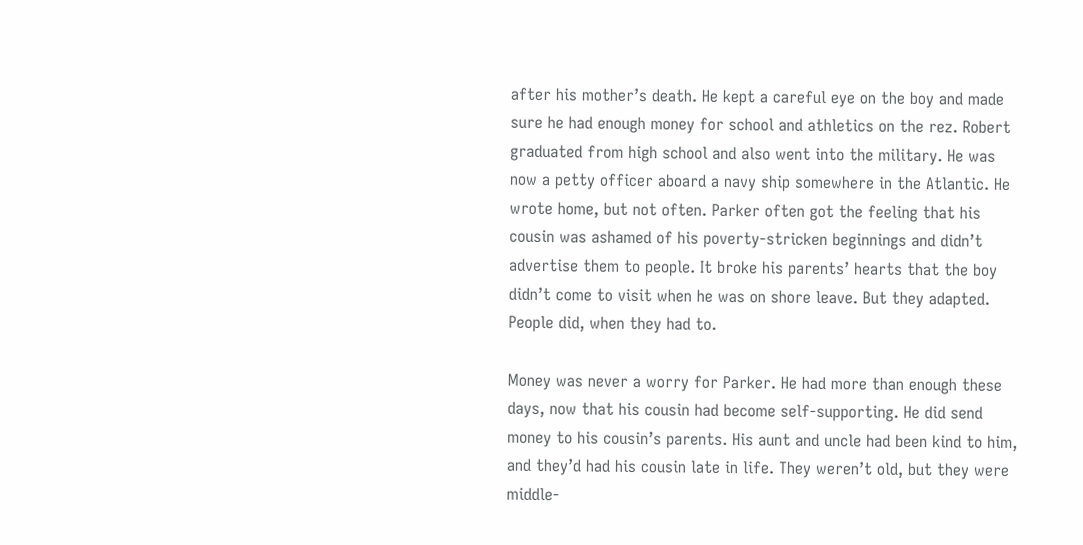after his mother’s death. He kept a careful eye on the boy and made sure he had enough money for school and athletics on the rez. Robert graduated from high school and also went into the military. He was now a petty officer aboard a navy ship somewhere in the Atlantic. He wrote home, but not often. Parker often got the feeling that his cousin was ashamed of his poverty-stricken beginnings and didn’t advertise them to people. It broke his parents’ hearts that the boy didn’t come to visit when he was on shore leave. But they adapted. People did, when they had to.

Money was never a worry for Parker. He had more than enough these days, now that his cousin had become self-supporting. He did send money to his cousin’s parents. His aunt and uncle had been kind to him, and they’d had his cousin late in life. They weren’t old, but they were middle-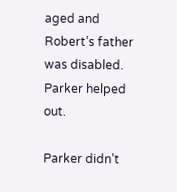aged and Robert’s father was disabled. Parker helped out.

Parker didn’t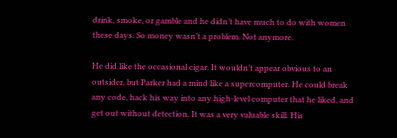drink, smoke, or gamble and he didn’t have much to do with women these days. So money wasn’t a problem. Not anymore.

He did like the occasional cigar. It wouldn’t appear obvious to an outsider, but Parker had a mind like a supercomputer. He could break any code, hack his way into any high-level computer that he liked, and get out without detection. It was a very valuable skill. His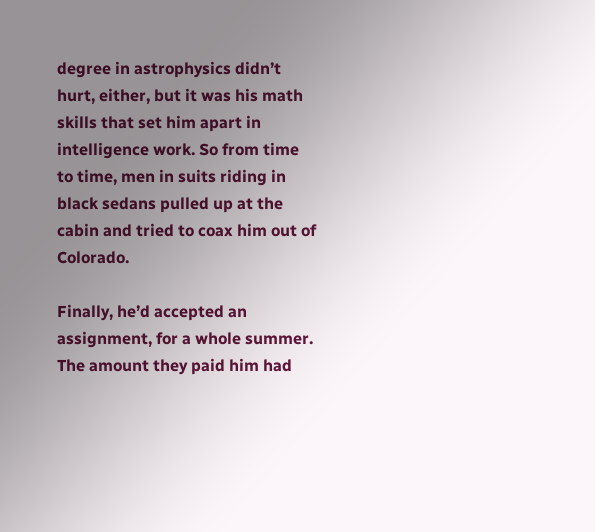degree in astrophysics didn’t hurt, either, but it was his math skills that set him apart in intelligence work. So from time to time, men in suits riding in black sedans pulled up at the cabin and tried to coax him out of Colorado.

Finally, he’d accepted an assignment, for a whole summer. The amount they paid him had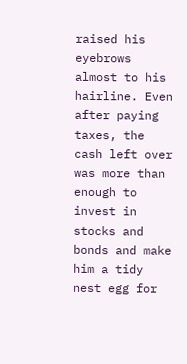raised his eyebrows almost to his hairline. Even after paying taxes, the cash left over was more than enough to invest in stocks and bonds and make him a tidy nest egg for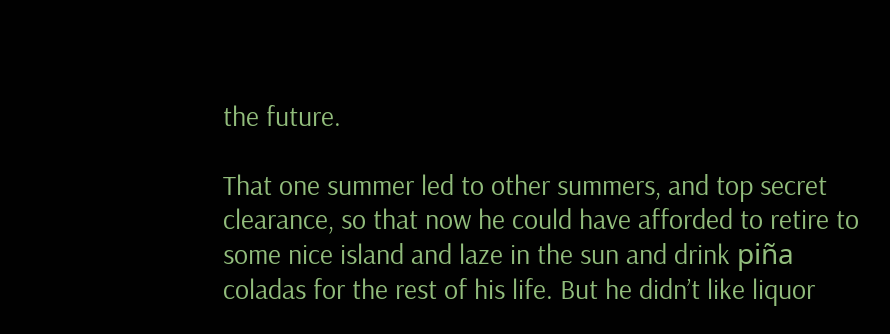the future.

That one summer led to other summers, and top secret clearance, so that now he could have afforded to retire to some nice island and laze in the sun and drink piña coladas for the rest of his life. But he didn’t like liquor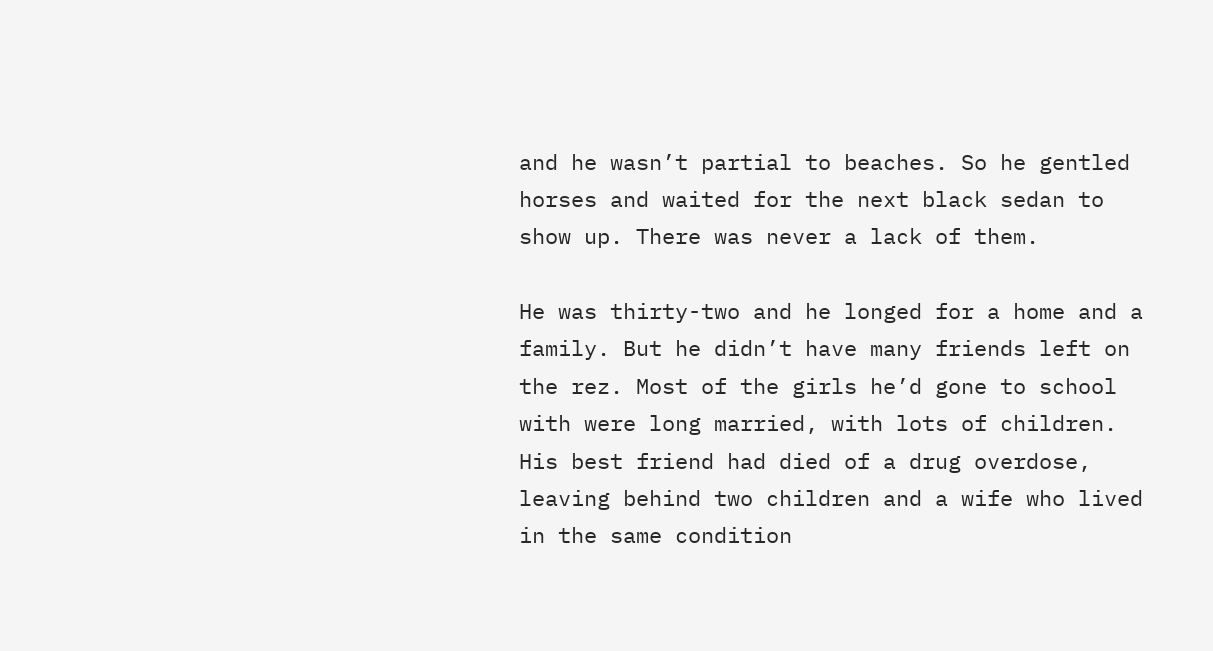and he wasn’t partial to beaches. So he gentled horses and waited for the next black sedan to show up. There was never a lack of them.

He was thirty-two and he longed for a home and a family. But he didn’t have many friends left on the rez. Most of the girls he’d gone to school with were long married, with lots of children. His best friend had died of a drug overdose, leaving behind two children and a wife who lived in the same condition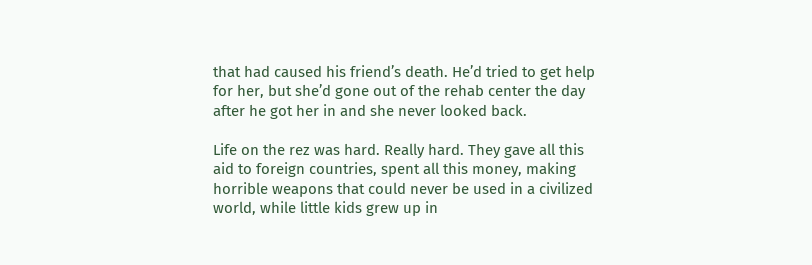that had caused his friend’s death. He’d tried to get help for her, but she’d gone out of the rehab center the day after he got her in and she never looked back.

Life on the rez was hard. Really hard. They gave all this aid to foreign countries, spent all this money, making horrible weapons that could never be used in a civilized world, while little kids grew up in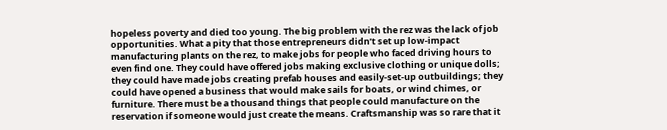hopeless poverty and died too young. The big problem with the rez was the lack of job opportunities. What a pity that those entrepreneurs didn’t set up low-impact manufacturing plants on the rez, to make jobs for people who faced driving hours to even find one. They could have offered jobs making exclusive clothing or unique dolls; they could have made jobs creating prefab houses and easily-set-up outbuildings; they could have opened a business that would make sails for boats, or wind chimes, or furniture. There must be a thousand things that people could manufacture on the reservation if someone would just create the means. Craftsmanship was so rare that it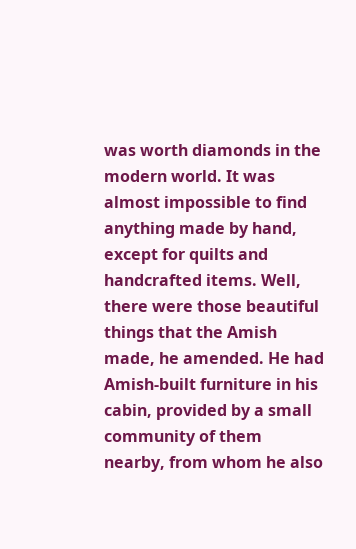was worth diamonds in the modern world. It was almost impossible to find anything made by hand, except for quilts and handcrafted items. Well, there were those beautiful things that the Amish made, he amended. He had Amish-built furniture in his cabin, provided by a small community of them nearby, from whom he also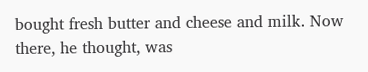bought fresh butter and cheese and milk. Now there, he thought, was